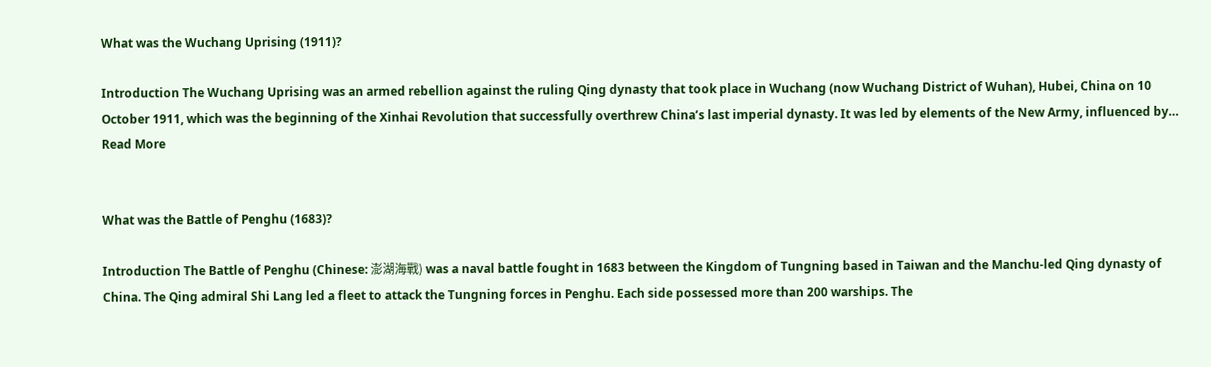What was the Wuchang Uprising (1911)?

Introduction The Wuchang Uprising was an armed rebellion against the ruling Qing dynasty that took place in Wuchang (now Wuchang District of Wuhan), Hubei, China on 10 October 1911, which was the beginning of the Xinhai Revolution that successfully overthrew China’s last imperial dynasty. It was led by elements of the New Army, influenced by… Read More


What was the Battle of Penghu (1683)?

Introduction The Battle of Penghu (Chinese: 澎湖海戰) was a naval battle fought in 1683 between the Kingdom of Tungning based in Taiwan and the Manchu-led Qing dynasty of China. The Qing admiral Shi Lang led a fleet to attack the Tungning forces in Penghu. Each side possessed more than 200 warships. The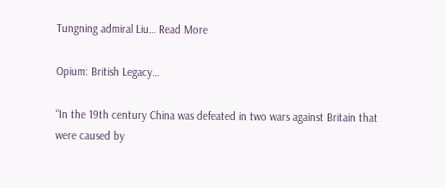Tungning admiral Liu… Read More

Opium: British Legacy…

“In the 19th century China was defeated in two wars against Britain that were caused by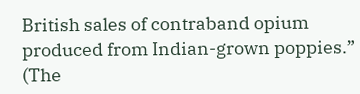British sales of contraband opium produced from Indian-grown poppies.” (The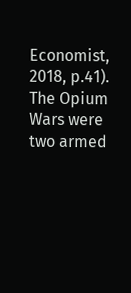Economist, 2018, p.41). The Opium Wars were two armed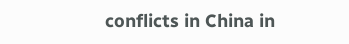conflicts in China in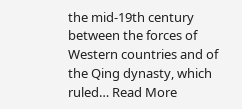the mid-19th century between the forces of Western countries and of the Qing dynasty, which ruled… Read More